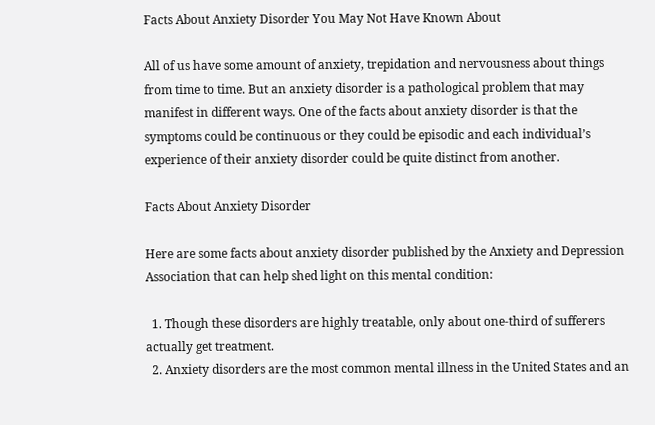Facts About Anxiety Disorder You May Not Have Known About

All of us have some amount of anxiety, trepidation and nervousness about things from time to time. But an anxiety disorder is a pathological problem that may manifest in different ways. One of the facts about anxiety disorder is that the symptoms could be continuous or they could be episodic and each individual’s experience of their anxiety disorder could be quite distinct from another.

Facts About Anxiety Disorder

Here are some facts about anxiety disorder published by the Anxiety and Depression Association that can help shed light on this mental condition:

  1. Though these disorders are highly treatable, only about one-third of sufferers actually get treatment.
  2. Anxiety disorders are the most common mental illness in the United States and an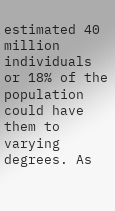estimated 40 million individuals or 18% of the population could have them to varying degrees. As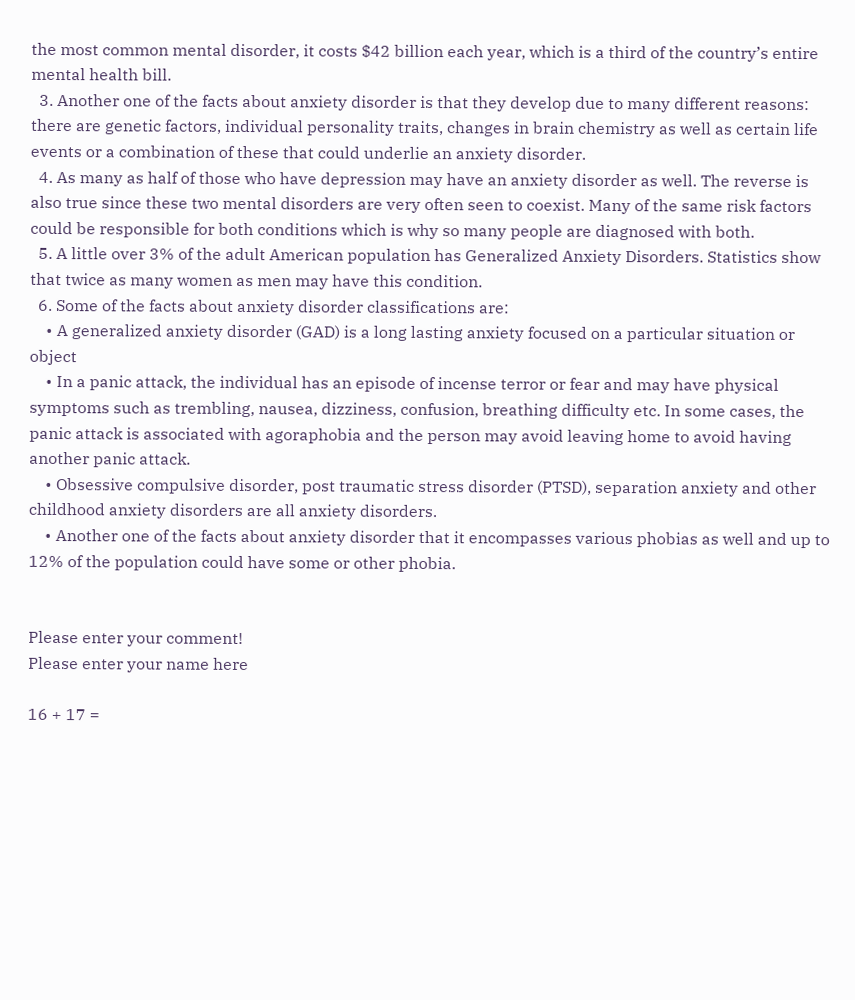the most common mental disorder, it costs $42 billion each year, which is a third of the country’s entire mental health bill.
  3. Another one of the facts about anxiety disorder is that they develop due to many different reasons: there are genetic factors, individual personality traits, changes in brain chemistry as well as certain life events or a combination of these that could underlie an anxiety disorder.
  4. As many as half of those who have depression may have an anxiety disorder as well. The reverse is also true since these two mental disorders are very often seen to coexist. Many of the same risk factors could be responsible for both conditions which is why so many people are diagnosed with both.
  5. A little over 3% of the adult American population has Generalized Anxiety Disorders. Statistics show that twice as many women as men may have this condition.
  6. Some of the facts about anxiety disorder classifications are:
    • A generalized anxiety disorder (GAD) is a long lasting anxiety focused on a particular situation or object
    • In a panic attack, the individual has an episode of incense terror or fear and may have physical symptoms such as trembling, nausea, dizziness, confusion, breathing difficulty etc. In some cases, the panic attack is associated with agoraphobia and the person may avoid leaving home to avoid having another panic attack.
    • Obsessive compulsive disorder, post traumatic stress disorder (PTSD), separation anxiety and other childhood anxiety disorders are all anxiety disorders.
    • Another one of the facts about anxiety disorder that it encompasses various phobias as well and up to 12% of the population could have some or other phobia.


Please enter your comment!
Please enter your name here

16 + 17 =